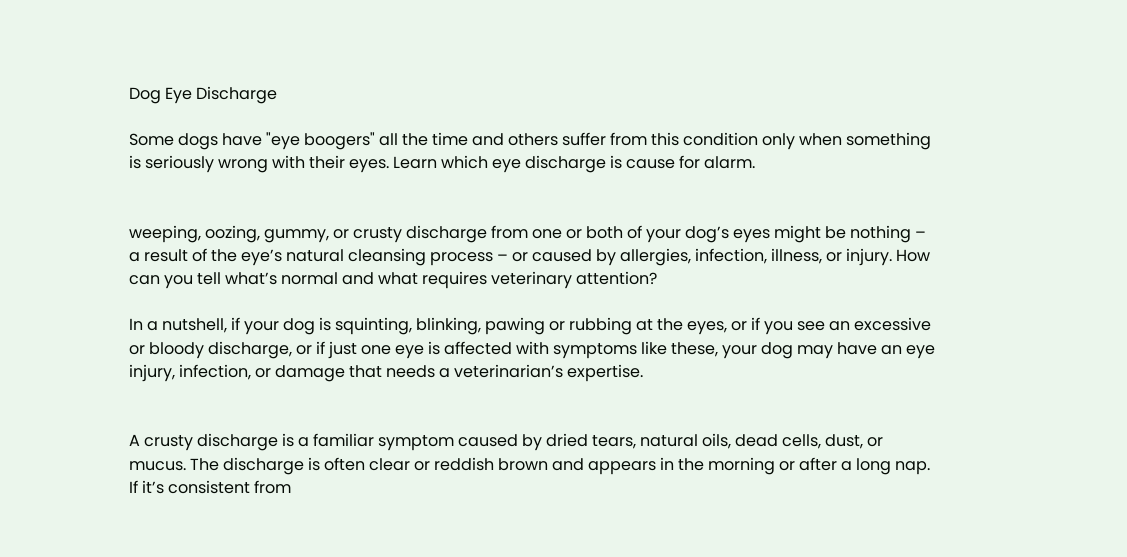Dog Eye Discharge

Some dogs have "eye boogers" all the time and others suffer from this condition only when something is seriously wrong with their eyes. Learn which eye discharge is cause for alarm.


weeping, oozing, gummy, or crusty discharge from one or both of your dog’s eyes might be nothing – a result of the eye’s natural cleansing process – or caused by allergies, infection, illness, or injury. How can you tell what’s normal and what requires veterinary attention?

In a nutshell, if your dog is squinting, blinking, pawing or rubbing at the eyes, or if you see an excessive or bloody discharge, or if just one eye is affected with symptoms like these, your dog may have an eye injury, infection, or damage that needs a veterinarian’s expertise.


A crusty discharge is a familiar symptom caused by dried tears, natural oils, dead cells, dust, or mucus. The discharge is often clear or reddish brown and appears in the morning or after a long nap. If it’s consistent from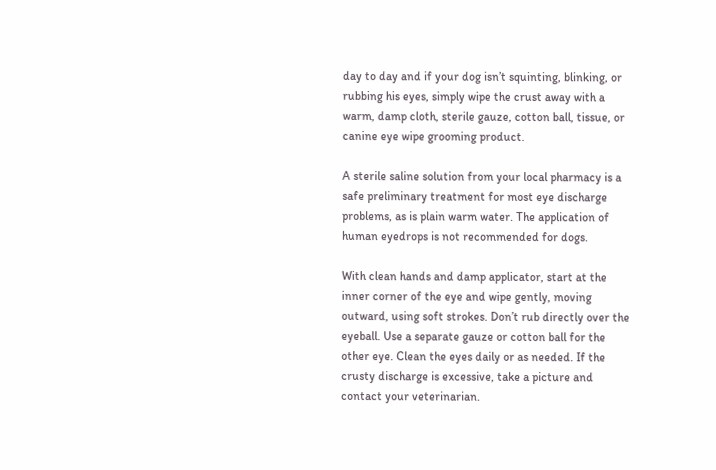day to day and if your dog isn’t squinting, blinking, or rubbing his eyes, simply wipe the crust away with a warm, damp cloth, sterile gauze, cotton ball, tissue, or canine eye wipe grooming product.

A sterile saline solution from your local pharmacy is a safe preliminary treatment for most eye discharge problems, as is plain warm water. The application of human eyedrops is not recommended for dogs.

With clean hands and damp applicator, start at the inner corner of the eye and wipe gently, moving outward, using soft strokes. Don’t rub directly over the eyeball. Use a separate gauze or cotton ball for the other eye. Clean the eyes daily or as needed. If the crusty discharge is excessive, take a picture and contact your veterinarian.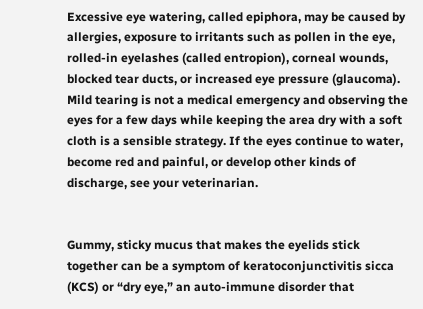Excessive eye watering, called epiphora, may be caused by allergies, exposure to irritants such as pollen in the eye, rolled-in eyelashes (called entropion), corneal wounds, blocked tear ducts, or increased eye pressure (glaucoma). Mild tearing is not a medical emergency and observing the eyes for a few days while keeping the area dry with a soft cloth is a sensible strategy. If the eyes continue to water, become red and painful, or develop other kinds of discharge, see your veterinarian.


Gummy, sticky mucus that makes the eyelids stick together can be a symptom of keratoconjunctivitis sicca (KCS) or “dry eye,” an auto-immune disorder that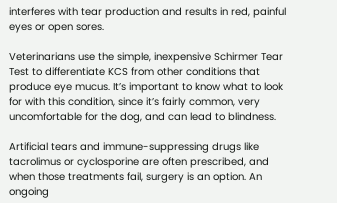interferes with tear production and results in red, painful eyes or open sores.

Veterinarians use the simple, inexpensive Schirmer Tear Test to differentiate KCS from other conditions that produce eye mucus. It’s important to know what to look for with this condition, since it’s fairly common, very uncomfortable for the dog, and can lead to blindness.

Artificial tears and immune-suppressing drugs like tacrolimus or cyclosporine are often prescribed, and when those treatments fail, surgery is an option. An ongoing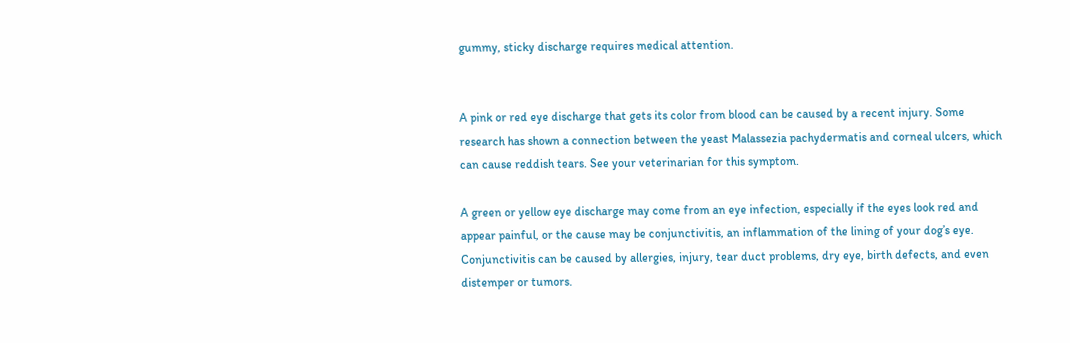gummy, sticky discharge requires medical attention.


A pink or red eye discharge that gets its color from blood can be caused by a recent injury. Some research has shown a connection between the yeast Malassezia pachydermatis and corneal ulcers, which can cause reddish tears. See your veterinarian for this symptom.

A green or yellow eye discharge may come from an eye infection, especially if the eyes look red and appear painful, or the cause may be conjunctivitis, an inflammation of the lining of your dog’s eye. Conjunctivitis can be caused by allergies, injury, tear duct problems, dry eye, birth defects, and even distemper or tumors.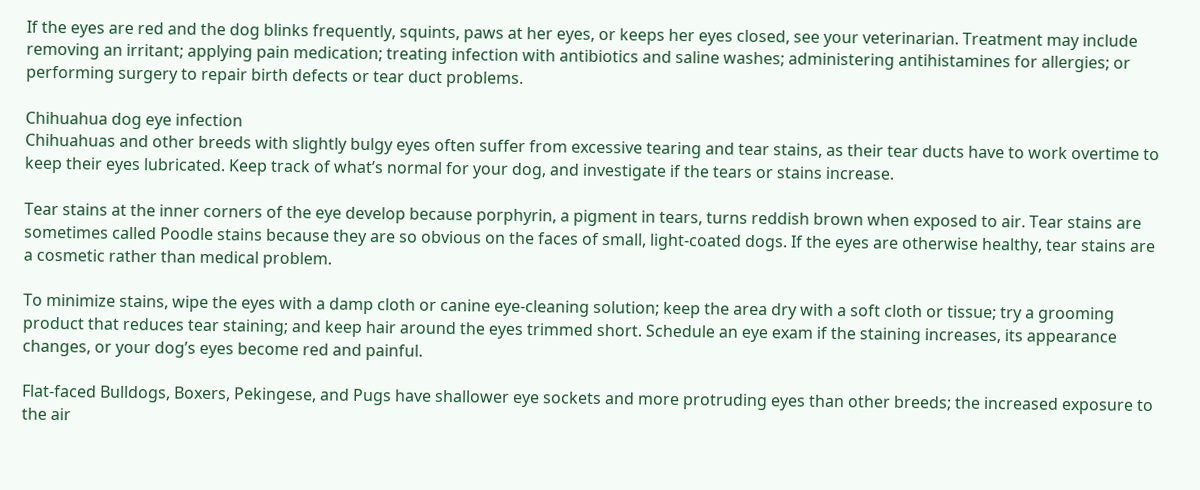If the eyes are red and the dog blinks frequently, squints, paws at her eyes, or keeps her eyes closed, see your veterinarian. Treatment may include removing an irritant; applying pain medication; treating infection with antibiotics and saline washes; administering antihistamines for allergies; or performing surgery to repair birth defects or tear duct problems.

Chihuahua dog eye infection
Chihuahuas and other breeds with slightly bulgy eyes often suffer from excessive tearing and tear stains, as their tear ducts have to work overtime to keep their eyes lubricated. Keep track of what’s normal for your dog, and investigate if the tears or stains increase.

Tear stains at the inner corners of the eye develop because porphyrin, a pigment in tears, turns reddish brown when exposed to air. Tear stains are sometimes called Poodle stains because they are so obvious on the faces of small, light-coated dogs. If the eyes are otherwise healthy, tear stains are a cosmetic rather than medical problem.

To minimize stains, wipe the eyes with a damp cloth or canine eye-cleaning solution; keep the area dry with a soft cloth or tissue; try a grooming product that reduces tear staining; and keep hair around the eyes trimmed short. Schedule an eye exam if the staining increases, its appearance changes, or your dog’s eyes become red and painful.

Flat-faced Bulldogs, Boxers, Pekingese, and Pugs have shallower eye sockets and more protruding eyes than other breeds; the increased exposure to the air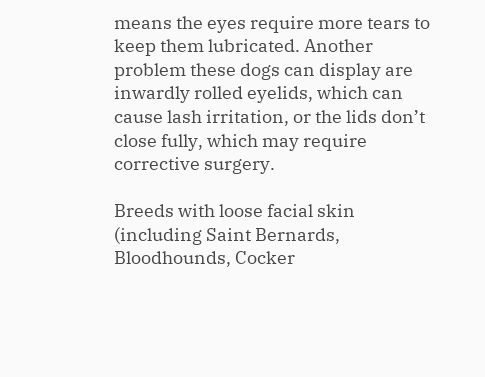means the eyes require more tears to keep them lubricated. Another problem these dogs can display are inwardly rolled eyelids, which can cause lash irritation, or the lids don’t close fully, which may require corrective surgery.

Breeds with loose facial skin (including Saint Bernards, Bloodhounds, Cocker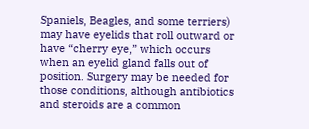Spaniels, Beagles, and some terriers) may have eyelids that roll outward or have “cherry eye,” which occurs when an eyelid gland falls out of position. Surgery may be needed for those conditions, although antibiotics and steroids are a common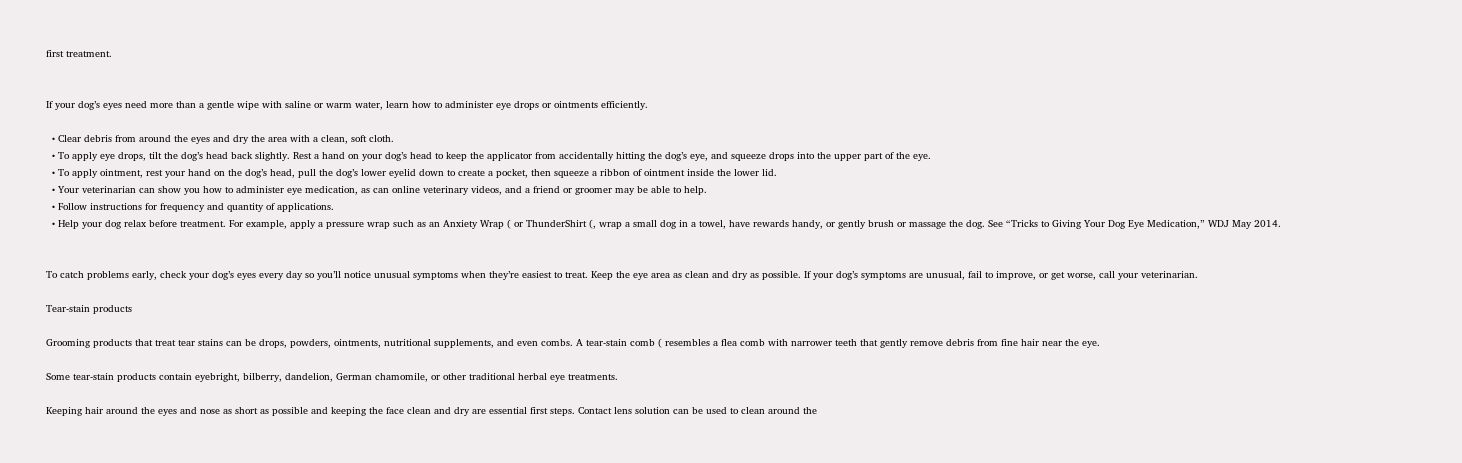first treatment.


If your dog’s eyes need more than a gentle wipe with saline or warm water, learn how to administer eye drops or ointments efficiently.

  • Clear debris from around the eyes and dry the area with a clean, soft cloth.
  • To apply eye drops, tilt the dog’s head back slightly. Rest a hand on your dog’s head to keep the applicator from accidentally hitting the dog’s eye, and squeeze drops into the upper part of the eye.
  • To apply ointment, rest your hand on the dog’s head, pull the dog’s lower eyelid down to create a pocket, then squeeze a ribbon of ointment inside the lower lid.
  • Your veterinarian can show you how to administer eye medication, as can online veterinary videos, and a friend or groomer may be able to help.
  • Follow instructions for frequency and quantity of applications.
  • Help your dog relax before treatment. For example, apply a pressure wrap such as an Anxiety Wrap ( or ThunderShirt (, wrap a small dog in a towel, have rewards handy, or gently brush or massage the dog. See “Tricks to Giving Your Dog Eye Medication,” WDJ May 2014.


To catch problems early, check your dog’s eyes every day so you’ll notice unusual symptoms when they’re easiest to treat. Keep the eye area as clean and dry as possible. If your dog’s symptoms are unusual, fail to improve, or get worse, call your veterinarian.

Tear-stain products

Grooming products that treat tear stains can be drops, powders, ointments, nutritional supplements, and even combs. A tear-stain comb ( resembles a flea comb with narrower teeth that gently remove debris from fine hair near the eye.

Some tear-stain products contain eyebright, bilberry, dandelion, German chamomile, or other traditional herbal eye treatments.

Keeping hair around the eyes and nose as short as possible and keeping the face clean and dry are essential first steps. Contact lens solution can be used to clean around the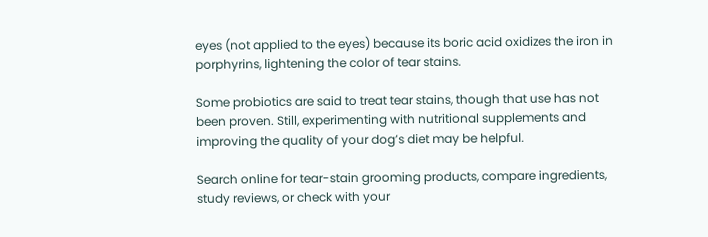eyes (not applied to the eyes) because its boric acid oxidizes the iron in porphyrins, lightening the color of tear stains.

Some probiotics are said to treat tear stains, though that use has not been proven. Still, experimenting with nutritional supplements and improving the quality of your dog’s diet may be helpful.

Search online for tear-stain grooming products, compare ingredients, study reviews, or check with your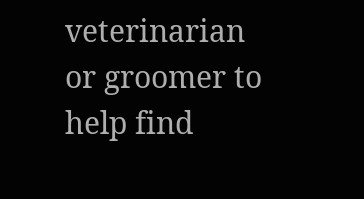veterinarian or groomer to help find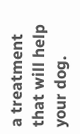a treatment that will help your dog.